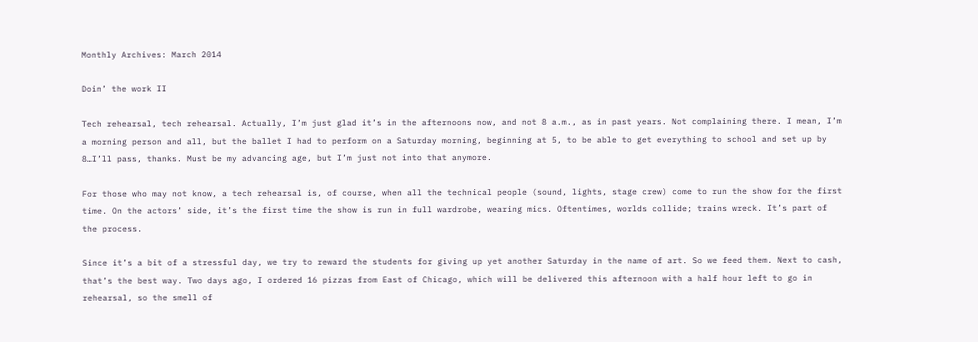Monthly Archives: March 2014

Doin’ the work II

Tech rehearsal, tech rehearsal. Actually, I’m just glad it’s in the afternoons now, and not 8 a.m., as in past years. Not complaining there. I mean, I’m a morning person and all, but the ballet I had to perform on a Saturday morning, beginning at 5, to be able to get everything to school and set up by 8…I’ll pass, thanks. Must be my advancing age, but I’m just not into that anymore.

For those who may not know, a tech rehearsal is, of course, when all the technical people (sound, lights, stage crew) come to run the show for the first time. On the actors’ side, it’s the first time the show is run in full wardrobe, wearing mics. Oftentimes, worlds collide; trains wreck. It’s part of the process.

Since it’s a bit of a stressful day, we try to reward the students for giving up yet another Saturday in the name of art. So we feed them. Next to cash, that’s the best way. Two days ago, I ordered 16 pizzas from East of Chicago, which will be delivered this afternoon with a half hour left to go in rehearsal, so the smell of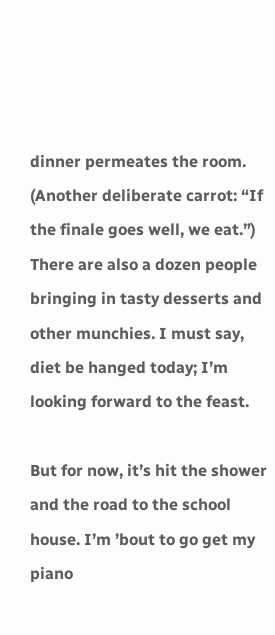dinner permeates the room. (Another deliberate carrot: “If the finale goes well, we eat.”) There are also a dozen people bringing in tasty desserts and other munchies. I must say, diet be hanged today; I’m looking forward to the feast.

But for now, it’s hit the shower and the road to the school house. I’m ’bout to go get my piano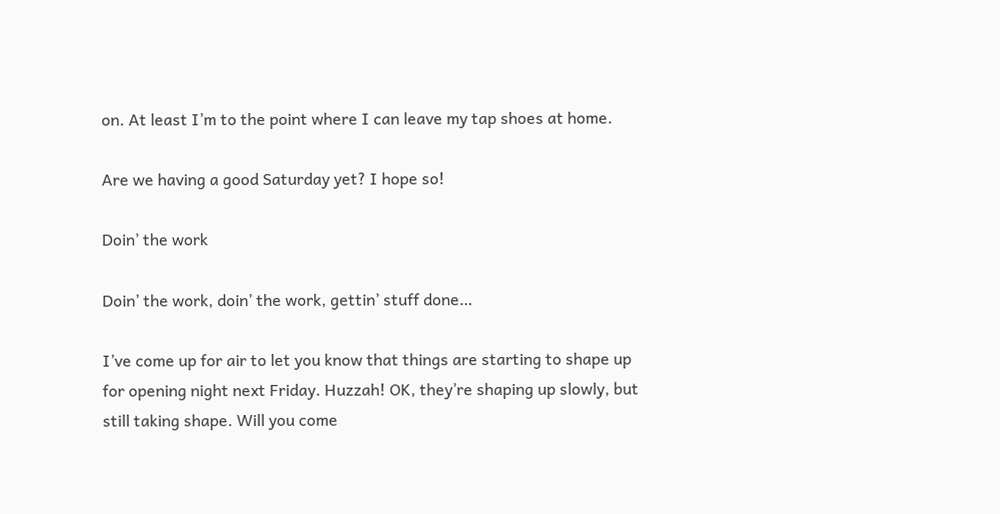on. At least I’m to the point where I can leave my tap shoes at home.

Are we having a good Saturday yet? I hope so!

Doin’ the work

Doin’ the work, doin’ the work, gettin’ stuff done…

I’ve come up for air to let you know that things are starting to shape up for opening night next Friday. Huzzah! OK, they’re shaping up slowly, but still taking shape. Will you come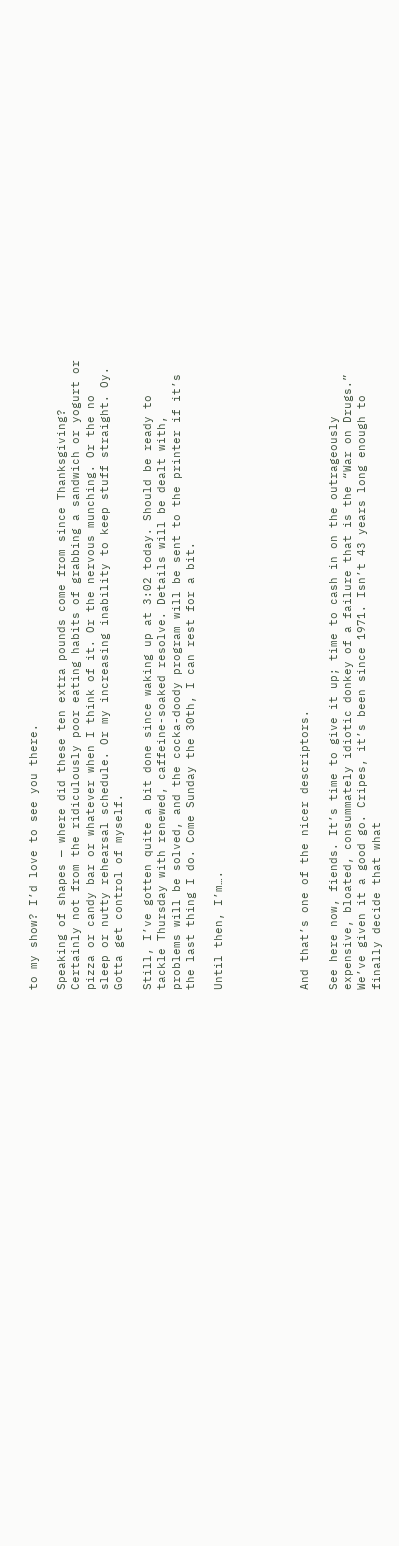to my show? I’d love to see you there.

Speaking of shapes — where did these ten extra pounds come from since Thanksgiving? Certainly not from the ridiculously poor eating habits of grabbing a sandwich or yogurt or pizza or candy bar or whatever when I think of it. Or the nervous munching. Or the no sleep or nutty rehearsal schedule. Or my increasing inability to keep stuff straight. Oy. Gotta get control of myself.

Still, I’ve gotten quite a bit done since waking up at 3:02 today. Should be ready to tackle Thursday with renewed, caffeine-soaked resolve. Details will be dealt with, problems will be solved, and the cocka-doody program will be sent to the printer if it’s the last thing I do. Come Sunday the 30th, I can rest for a bit.

Until then, I’m….





And that’s one of the nicer descriptors.

See here now, fiends. It’s time to give it up; time to cash in on the outrageously expensive, bloated, consummately idiotic donkey of a failure that is the “War on Drugs.” We’ve given it a good go. Cripes, it’s been since 1971. Isn’t 43 years long enough to finally decide that what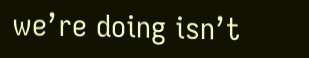we’re doing isn’t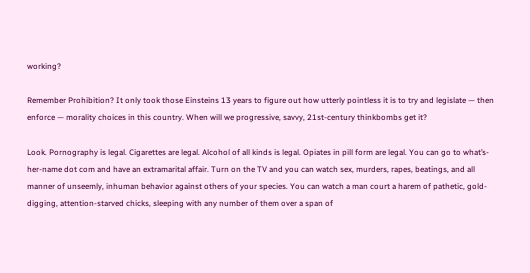working?

Remember Prohibition? It only took those Einsteins 13 years to figure out how utterly pointless it is to try and legislate — then enforce — morality choices in this country. When will we progressive, savvy, 21st-century thinkbombs get it?

Look. Pornography is legal. Cigarettes are legal. Alcohol of all kinds is legal. Opiates in pill form are legal. You can go to what’s-her-name dot com and have an extramarital affair. Turn on the TV and you can watch sex, murders, rapes, beatings, and all manner of unseemly, inhuman behavior against others of your species. You can watch a man court a harem of pathetic, gold-digging, attention-starved chicks, sleeping with any number of them over a span of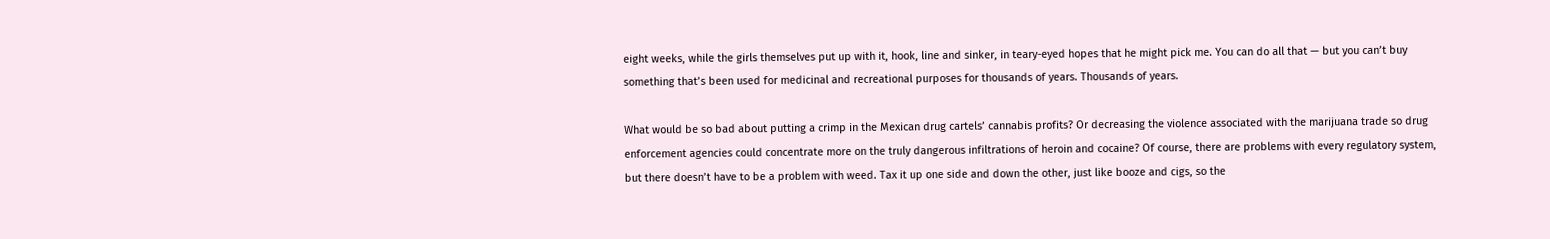eight weeks, while the girls themselves put up with it, hook, line and sinker, in teary-eyed hopes that he might pick me. You can do all that — but you can’t buy something that’s been used for medicinal and recreational purposes for thousands of years. Thousands of years.

What would be so bad about putting a crimp in the Mexican drug cartels’ cannabis profits? Or decreasing the violence associated with the marijuana trade so drug enforcement agencies could concentrate more on the truly dangerous infiltrations of heroin and cocaine? Of course, there are problems with every regulatory system, but there doesn’t have to be a problem with weed. Tax it up one side and down the other, just like booze and cigs, so the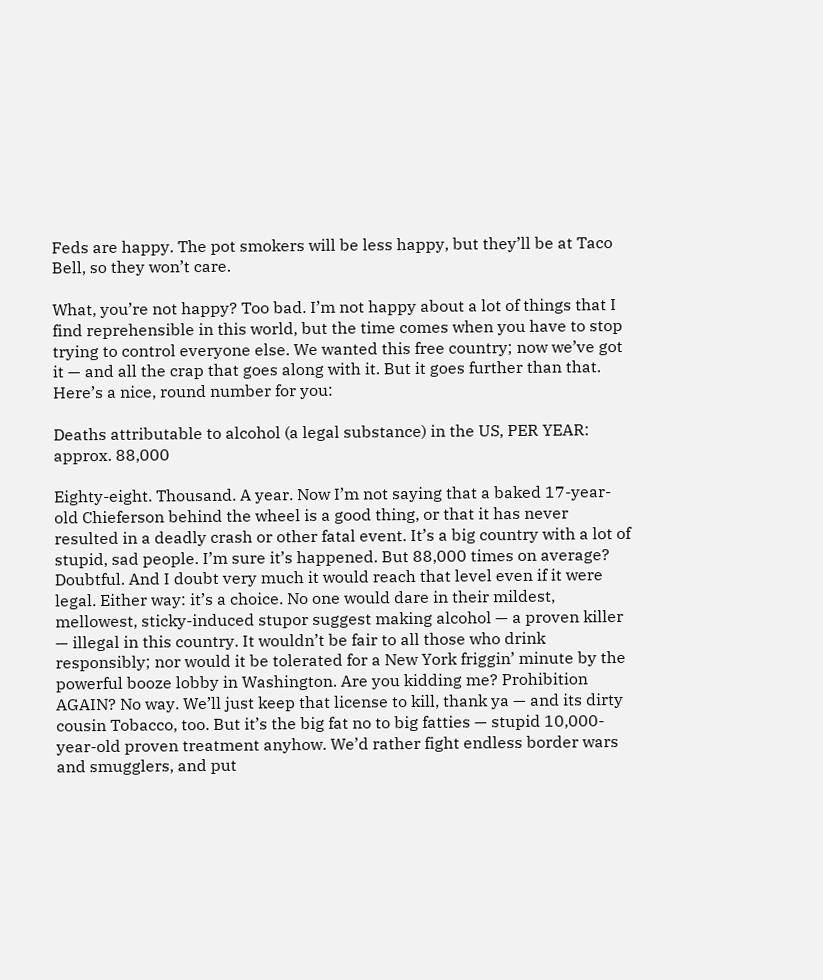Feds are happy. The pot smokers will be less happy, but they’ll be at Taco Bell, so they won’t care.

What, you’re not happy? Too bad. I’m not happy about a lot of things that I find reprehensible in this world, but the time comes when you have to stop trying to control everyone else. We wanted this free country; now we’ve got it — and all the crap that goes along with it. But it goes further than that. Here’s a nice, round number for you:

Deaths attributable to alcohol (a legal substance) in the US, PER YEAR: approx. 88,000

Eighty-eight. Thousand. A year. Now I’m not saying that a baked 17-year-old Chieferson behind the wheel is a good thing, or that it has never resulted in a deadly crash or other fatal event. It’s a big country with a lot of stupid, sad people. I’m sure it’s happened. But 88,000 times on average? Doubtful. And I doubt very much it would reach that level even if it were legal. Either way: it’s a choice. No one would dare in their mildest, mellowest, sticky-induced stupor suggest making alcohol — a proven killer — illegal in this country. It wouldn’t be fair to all those who drink responsibly; nor would it be tolerated for a New York friggin’ minute by the powerful booze lobby in Washington. Are you kidding me? Prohibition AGAIN? No way. We’ll just keep that license to kill, thank ya — and its dirty cousin Tobacco, too. But it’s the big fat no to big fatties — stupid 10,000-year-old proven treatment anyhow. We’d rather fight endless border wars and smugglers, and put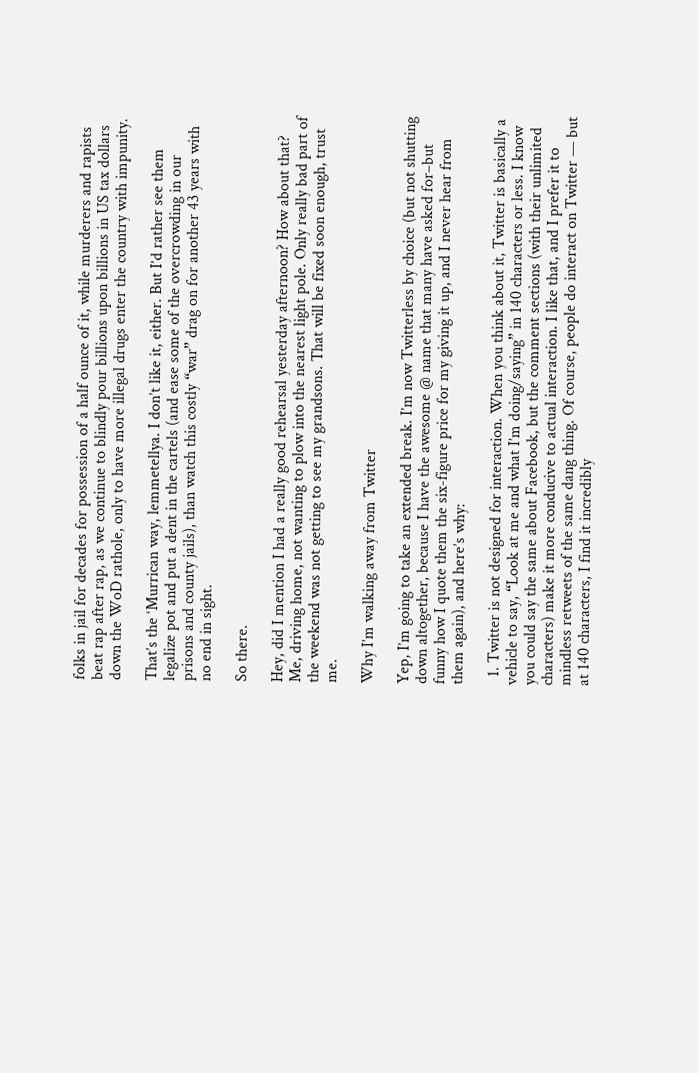folks in jail for decades for possession of a half ounce of it, while murderers and rapists beat rap after rap, as we continue to blindly pour billions upon billions in US tax dollars down the WoD rathole, only to have more illegal drugs enter the country with impunity.

That’s the ‘Murrican way, lemmetellya. I don’t like it, either. But I’d rather see them legalize pot and put a dent in the cartels (and ease some of the overcrowding in our prisons and county jails), than watch this costly “war” drag on for another 43 years with no end in sight.

So there.

Hey, did I mention I had a really good rehearsal yesterday afternoon? How about that? Me, driving home, not wanting to plow into the nearest light pole. Only really bad part of the weekend was not getting to see my grandsons. That will be fixed soon enough, trust me.

Why I’m walking away from Twitter

Yep, I’m going to take an extended break. I’m now Twitterless by choice (but not shutting down altogether, because I have the awesome @ name that many have asked for–but funny how I quote them the six-figure price for my giving it up, and I never hear from them again), and here’s why:

  1. Twitter is not designed for interaction. When you think about it, Twitter is basically a vehicle to say, “Look at me and what I’m doing/saying” in 140 characters or less. I know you could say the same about Facebook, but the comment sections (with their unlimited characters) make it more conducive to actual interaction. I like that, and I prefer it to mindless retweets of the same dang thing. Of course, people do interact on Twitter — but at 140 characters, I find it incredibly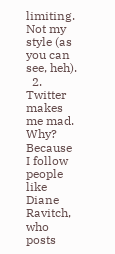limiting. Not my style (as you can see, heh).
  2. Twitter makes me mad. Why? Because I follow people like Diane Ravitch, who posts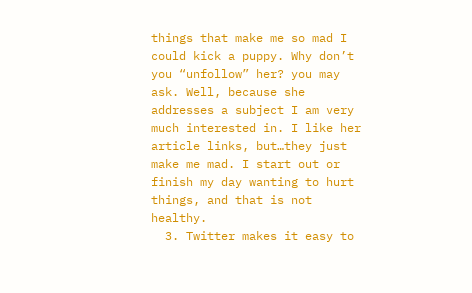things that make me so mad I could kick a puppy. Why don’t you “unfollow” her? you may ask. Well, because she addresses a subject I am very  much interested in. I like her article links, but…they just make me mad. I start out or finish my day wanting to hurt things, and that is not healthy.
  3. Twitter makes it easy to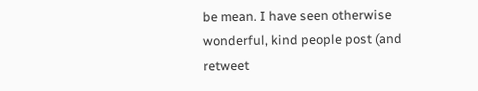be mean. I have seen otherwise wonderful, kind people post (and retweet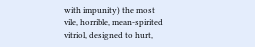with impunity) the most vile, horrible, mean-spirited vitriol, designed to hurt,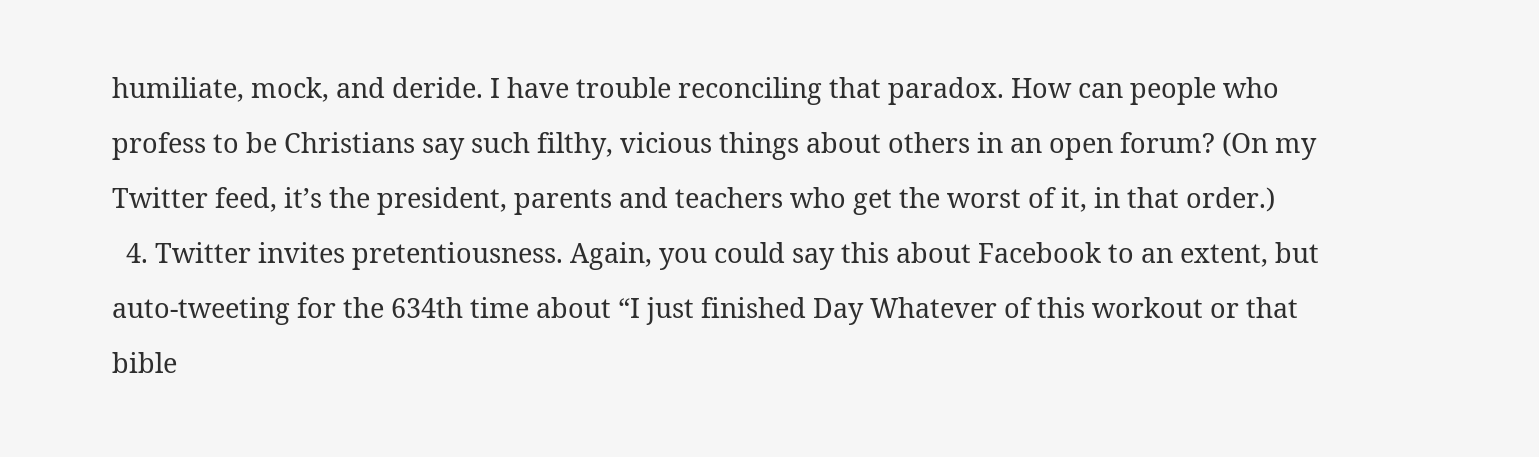humiliate, mock, and deride. I have trouble reconciling that paradox. How can people who profess to be Christians say such filthy, vicious things about others in an open forum? (On my Twitter feed, it’s the president, parents and teachers who get the worst of it, in that order.)
  4. Twitter invites pretentiousness. Again, you could say this about Facebook to an extent, but auto-tweeting for the 634th time about “I just finished Day Whatever of this workout or that bible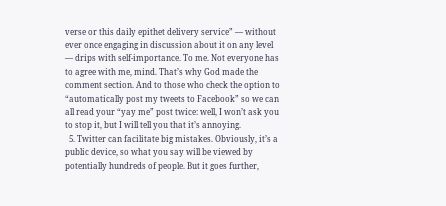verse or this daily epithet delivery service” — without ever once engaging in discussion about it on any level — drips with self-importance. To me. Not everyone has to agree with me, mind. That’s why God made the comment section. And to those who check the option to “automatically post my tweets to Facebook” so we can all read your “yay me” post twice: well, I won’t ask you to stop it, but I will tell you that it’s annoying.
  5. Twitter can facilitate big mistakes. Obviously, it’s a public device, so what you say will be viewed by potentially hundreds of people. But it goes further,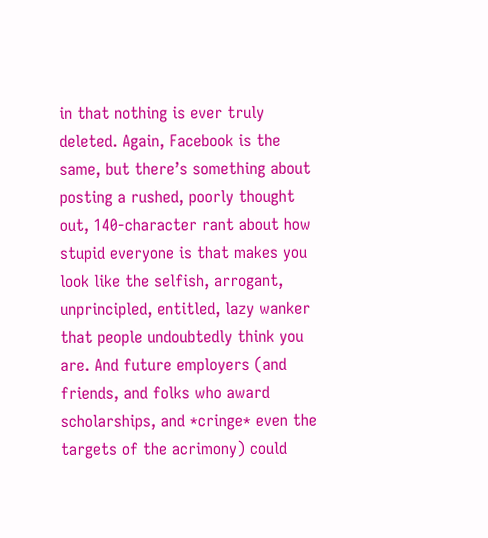in that nothing is ever truly deleted. Again, Facebook is the same, but there’s something about posting a rushed, poorly thought out, 140-character rant about how stupid everyone is that makes you look like the selfish, arrogant, unprincipled, entitled, lazy wanker that people undoubtedly think you are. And future employers (and friends, and folks who award scholarships, and *cringe* even the targets of the acrimony) could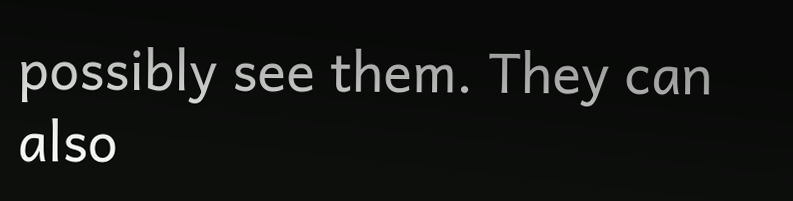possibly see them. They can also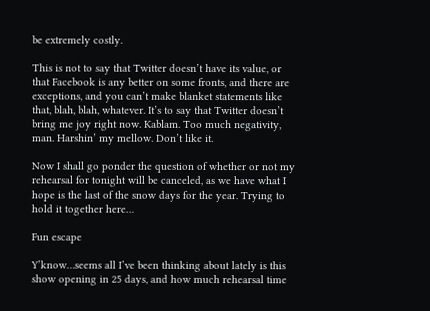be extremely costly.

This is not to say that Twitter doesn’t have its value, or that Facebook is any better on some fronts, and there are exceptions, and you can’t make blanket statements like that, blah, blah, whatever. It’s to say that Twitter doesn’t bring me joy right now. Kablam. Too much negativity, man. Harshin’ my mellow. Don’t like it.

Now I shall go ponder the question of whether or not my rehearsal for tonight will be canceled, as we have what I hope is the last of the snow days for the year. Trying to hold it together here…

Fun escape

Y’know…seems all I’ve been thinking about lately is this show opening in 25 days, and how much rehearsal time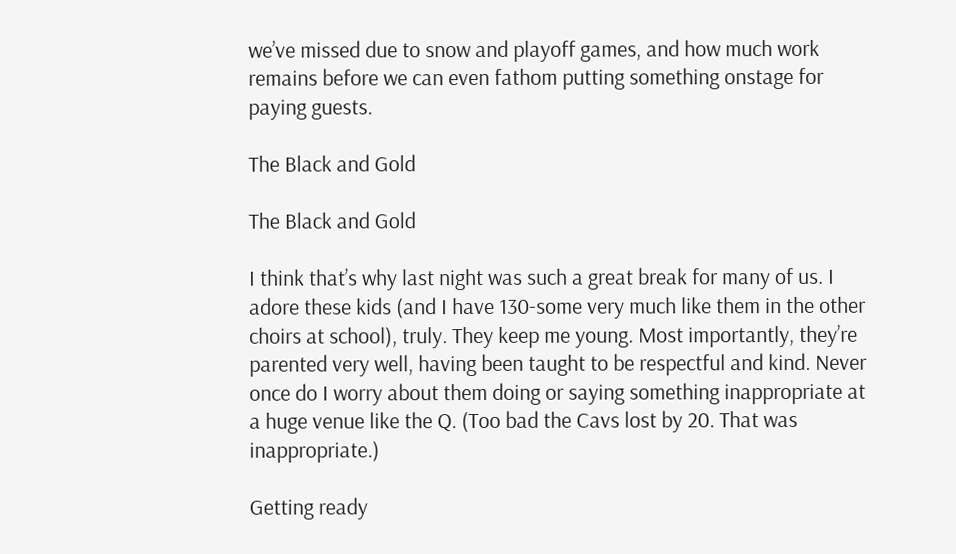we’ve missed due to snow and playoff games, and how much work remains before we can even fathom putting something onstage for paying guests.

The Black and Gold

The Black and Gold

I think that’s why last night was such a great break for many of us. I adore these kids (and I have 130-some very much like them in the other choirs at school), truly. They keep me young. Most importantly, they’re parented very well, having been taught to be respectful and kind. Never once do I worry about them doing or saying something inappropriate at a huge venue like the Q. (Too bad the Cavs lost by 20. That was inappropriate.)

Getting ready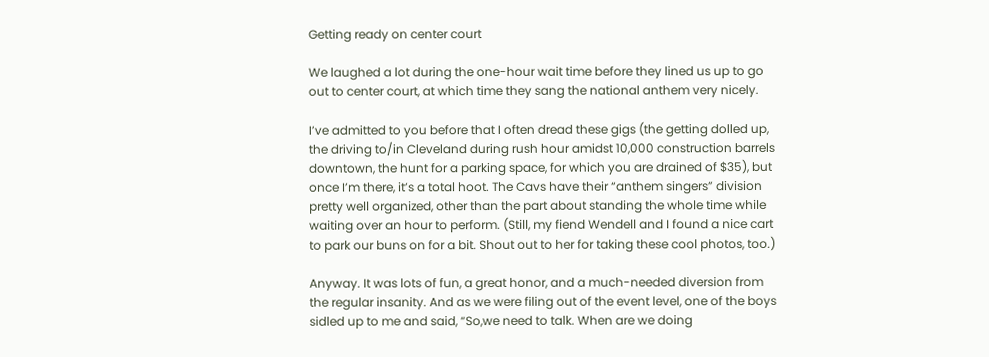Getting ready on center court

We laughed a lot during the one-hour wait time before they lined us up to go out to center court, at which time they sang the national anthem very nicely.

I’ve admitted to you before that I often dread these gigs (the getting dolled up, the driving to/in Cleveland during rush hour amidst 10,000 construction barrels downtown, the hunt for a parking space, for which you are drained of $35), but once I’m there, it’s a total hoot. The Cavs have their “anthem singers” division pretty well organized, other than the part about standing the whole time while waiting over an hour to perform. (Still, my fiend Wendell and I found a nice cart to park our buns on for a bit. Shout out to her for taking these cool photos, too.)

Anyway. It was lots of fun, a great honor, and a much-needed diversion from the regular insanity. And as we were filing out of the event level, one of the boys sidled up to me and said, “So,we need to talk. When are we doing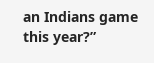an Indians game this year?”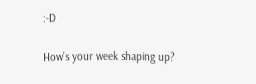:-D

How’s your week shaping up?